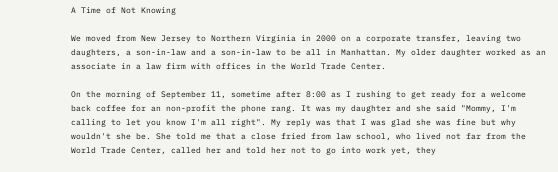A Time of Not Knowing

We moved from New Jersey to Northern Virginia in 2000 on a corporate transfer, leaving two daughters, a son-in-law and a son-in-law to be all in Manhattan. My older daughter worked as an associate in a law firm with offices in the World Trade Center.

On the morning of September 11, sometime after 8:00 as I rushing to get ready for a welcome back coffee for an non-profit the phone rang. It was my daughter and she said "Mommy, I'm calling to let you know I'm all right". My reply was that I was glad she was fine but why wouldn't she be. She told me that a close fried from law school, who lived not far from the World Trade Center, called her and told her not to go into work yet, they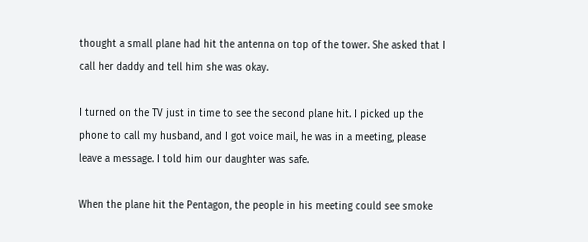thought a small plane had hit the antenna on top of the tower. She asked that I call her daddy and tell him she was okay.

I turned on the TV just in time to see the second plane hit. I picked up the phone to call my husband, and I got voice mail, he was in a meeting, please leave a message. I told him our daughter was safe.

When the plane hit the Pentagon, the people in his meeting could see smoke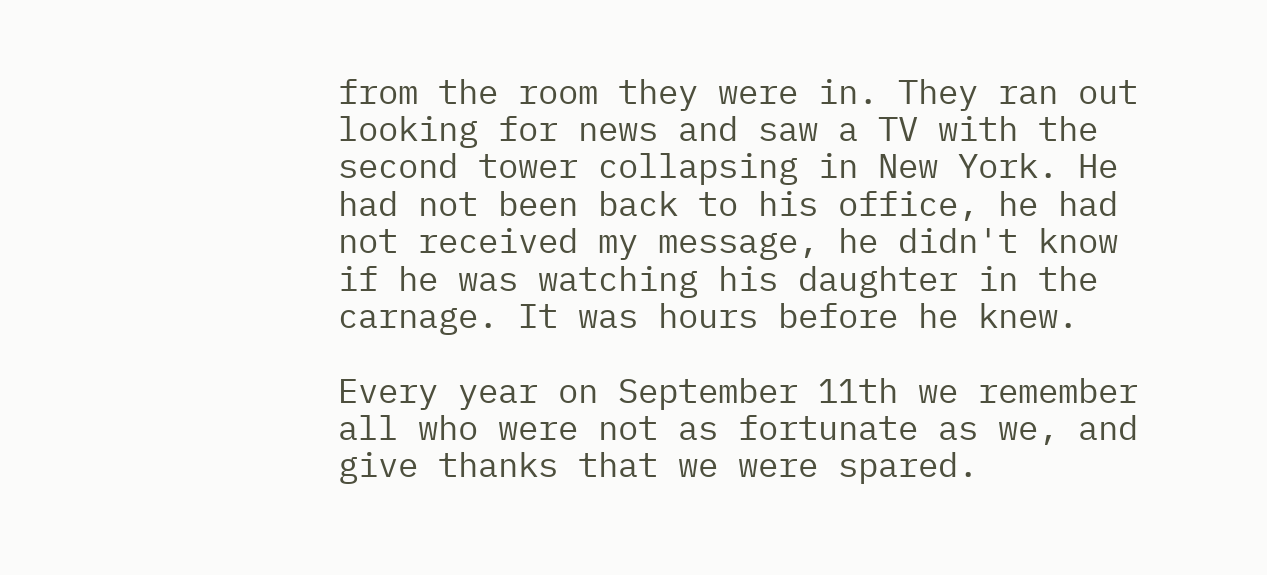from the room they were in. They ran out looking for news and saw a TV with the second tower collapsing in New York. He had not been back to his office, he had not received my message, he didn't know if he was watching his daughter in the carnage. It was hours before he knew.

Every year on September 11th we remember all who were not as fortunate as we, and give thanks that we were spared.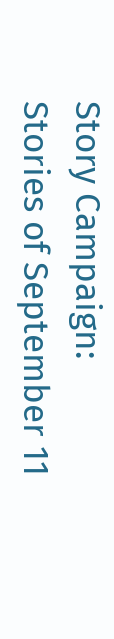Story Campaign:
Stories of September 11